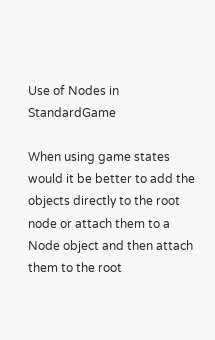Use of Nodes in StandardGame

When using game states would it be better to add the objects directly to the root node or attach them to a Node object and then attach them to the root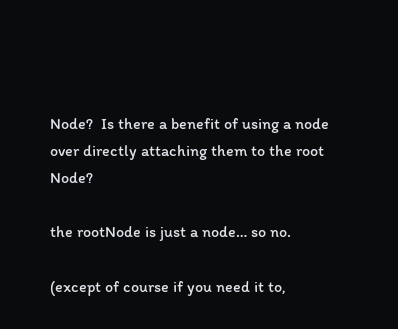Node?  Is there a benefit of using a node over directly attaching them to the root Node?

the rootNode is just a node… so no.

(except of course if you need it to,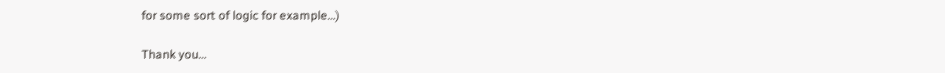for some sort of logic for example…)

Thank you…